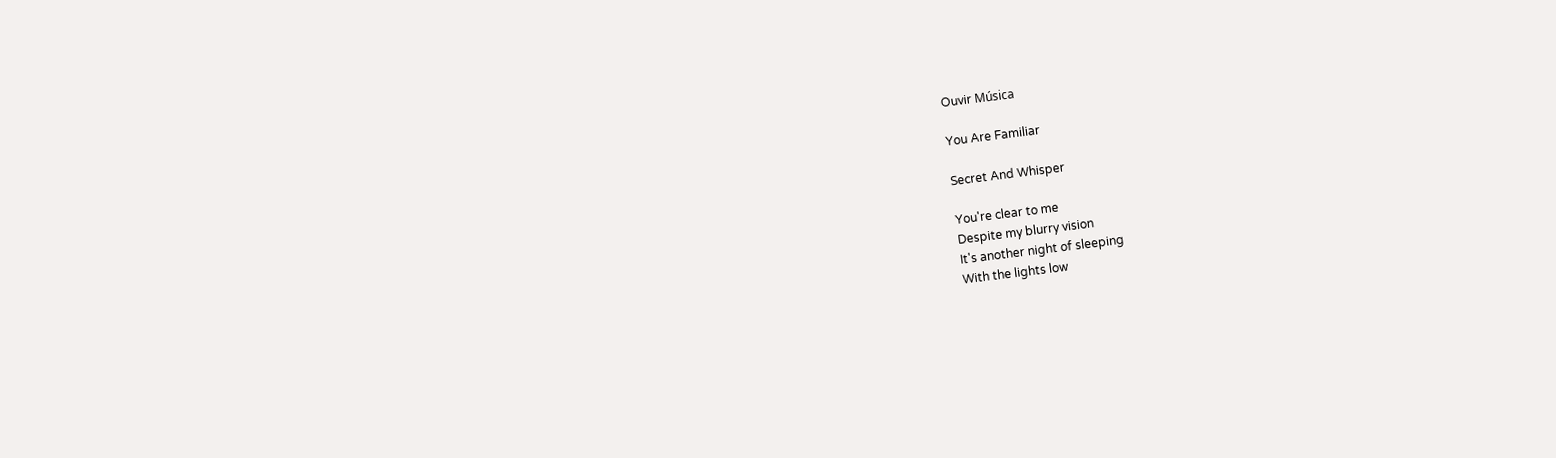Ouvir Música

You Are Familiar

Secret And Whisper

You're clear to me
Despite my blurry vision
It's another night of sleeping
With the lights low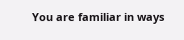You are familiar in ways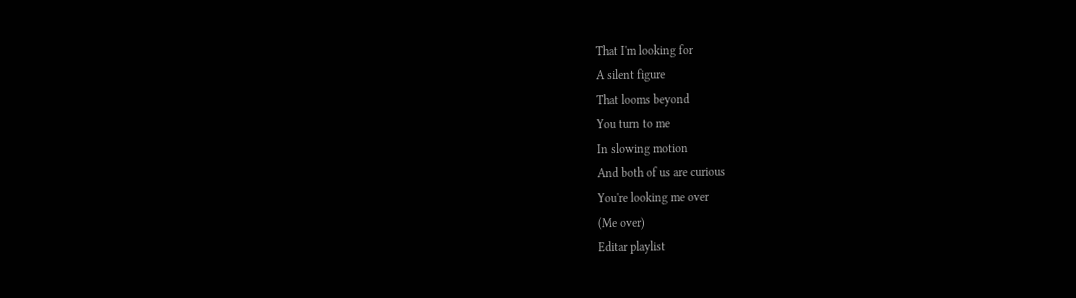That I'm looking for
A silent figure
That looms beyond
You turn to me
In slowing motion
And both of us are curious
You're looking me over
(Me over)
Editar playlist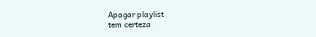Apagar playlist
tem certeza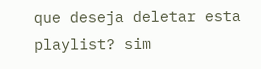que deseja deletar esta playlist? sim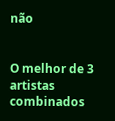não


O melhor de 3 artistas combinados